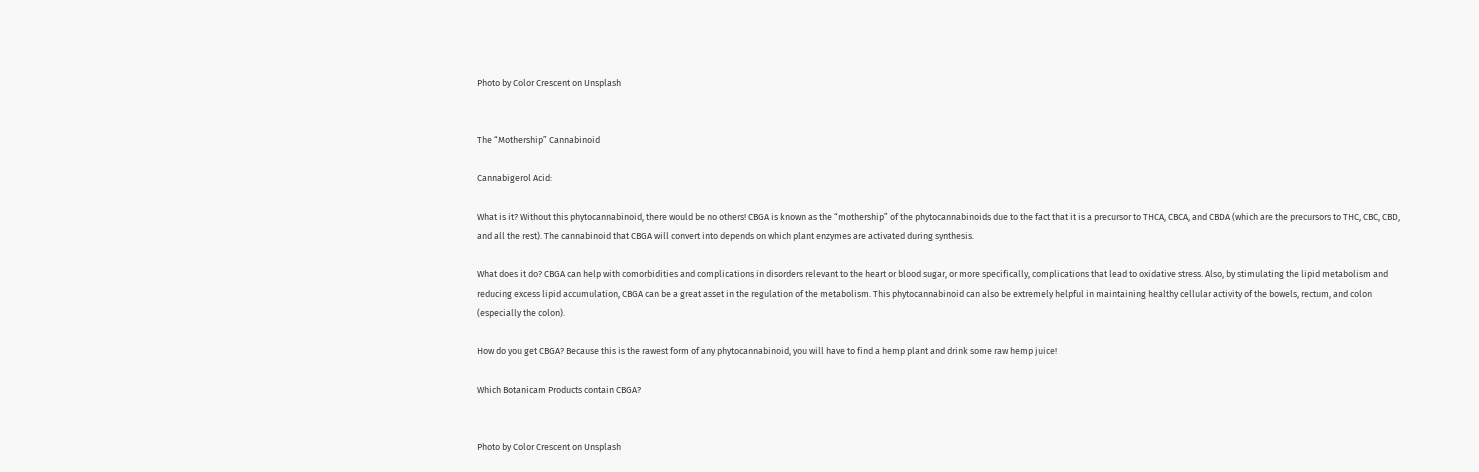Photo by Color Crescent on Unsplash


The “Mothership” Cannabinoid

Cannabigerol Acid:

What is it? Without this phytocannabinoid, there would be no others! CBGA is known as the “mothership” of the phytocannabinoids due to the fact that it is a precursor to THCA, CBCA, and CBDA (which are the precursors to THC, CBC, CBD, and all the rest). The cannabinoid that CBGA will convert into depends on which plant enzymes are activated during synthesis.

What does it do? CBGA can help with comorbidities and complications in disorders relevant to the heart or blood sugar, or more specifically, complications that lead to oxidative stress. Also, by stimulating the lipid metabolism and reducing excess lipid accumulation, CBGA can be a great asset in the regulation of the metabolism. This phytocannabinoid can also be extremely helpful in maintaining healthy cellular activity of the bowels, rectum, and colon (especially the colon).

How do you get CBGA? Because this is the rawest form of any phytocannabinoid, you will have to find a hemp plant and drink some raw hemp juice!

Which Botanicam Products contain CBGA?


Photo by Color Crescent on Unsplash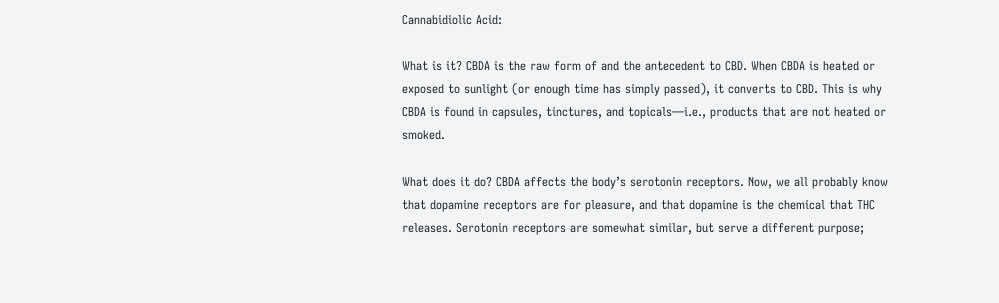Cannabidiolic Acid:

What is it? CBDA is the raw form of and the antecedent to CBD. When CBDA is heated or exposed to sunlight (or enough time has simply passed), it converts to CBD. This is why CBDA is found in capsules, tinctures, and topicals—i.e., products that are not heated or smoked.

What does it do? CBDA affects the body’s serotonin receptors. Now, we all probably know that dopamine receptors are for pleasure, and that dopamine is the chemical that THC releases. Serotonin receptors are somewhat similar, but serve a different purpose;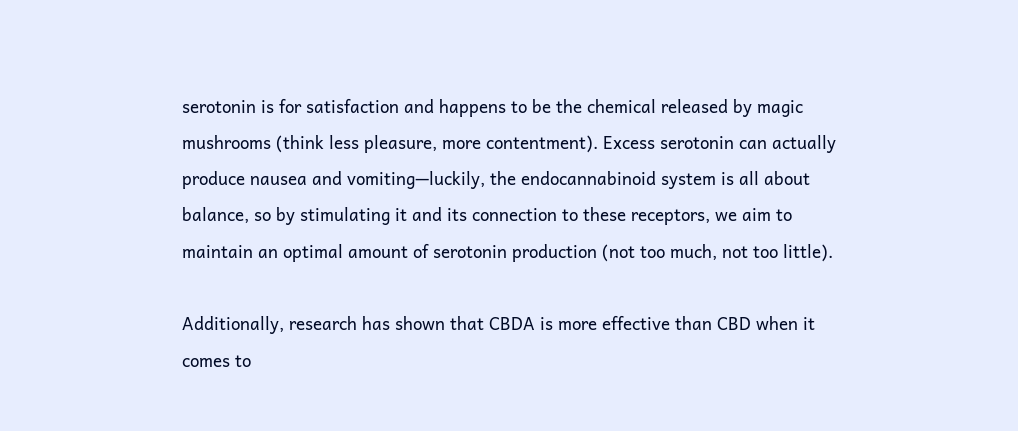serotonin is for satisfaction and happens to be the chemical released by magic mushrooms (think less pleasure, more contentment). Excess serotonin can actually produce nausea and vomiting—luckily, the endocannabinoid system is all about balance, so by stimulating it and its connection to these receptors, we aim to maintain an optimal amount of serotonin production (not too much, not too little).

Additionally, research has shown that CBDA is more effective than CBD when it comes to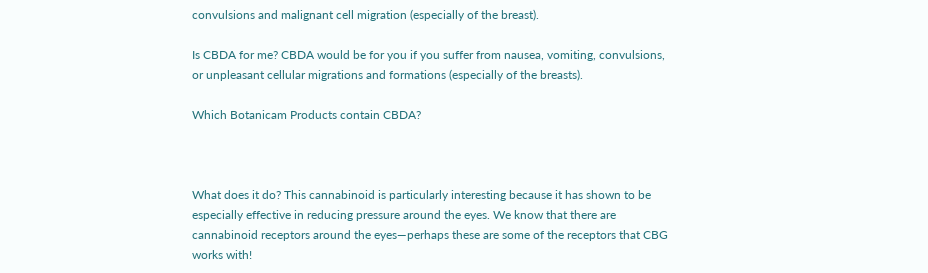convulsions and malignant cell migration (especially of the breast).

Is CBDA for me? CBDA would be for you if you suffer from nausea, vomiting, convulsions, or unpleasant cellular migrations and formations (especially of the breasts).

Which Botanicam Products contain CBDA?



What does it do? This cannabinoid is particularly interesting because it has shown to be especially effective in reducing pressure around the eyes. We know that there are cannabinoid receptors around the eyes—perhaps these are some of the receptors that CBG works with!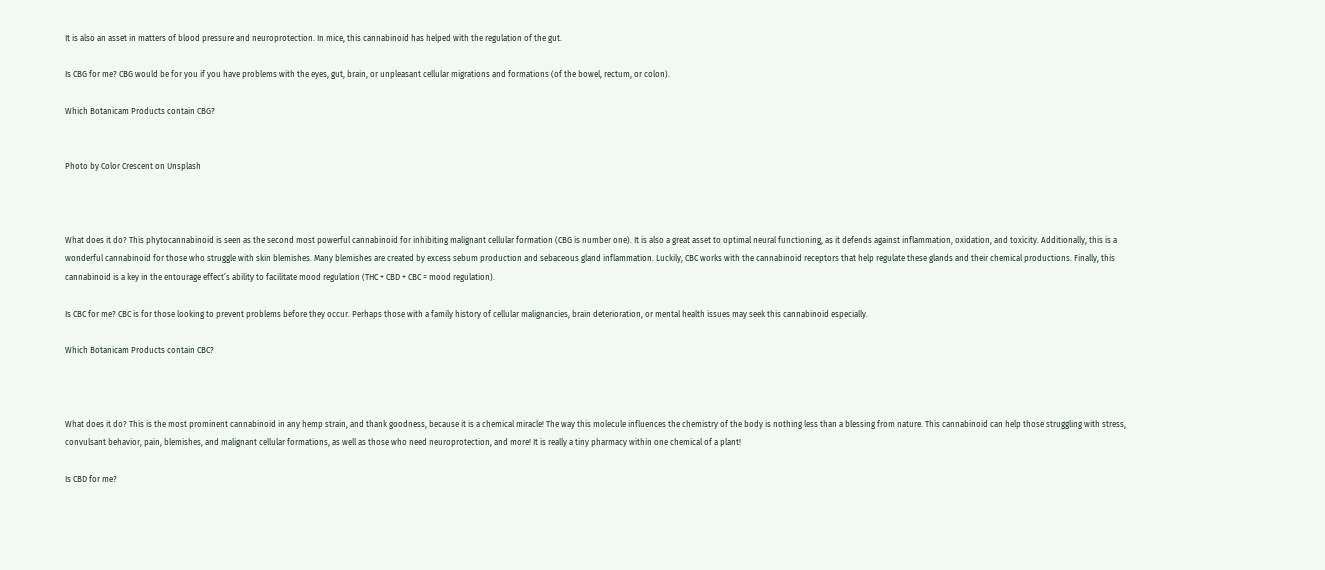It is also an asset in matters of blood pressure and neuroprotection. In mice, this cannabinoid has helped with the regulation of the gut.

Is CBG for me? CBG would be for you if you have problems with the eyes, gut, brain, or unpleasant cellular migrations and formations (of the bowel, rectum, or colon).

Which Botanicam Products contain CBG?


Photo by Color Crescent on Unsplash



What does it do? This phytocannabinoid is seen as the second most powerful cannabinoid for inhibiting malignant cellular formation (CBG is number one). It is also a great asset to optimal neural functioning, as it defends against inflammation, oxidation, and toxicity. Additionally, this is a wonderful cannabinoid for those who struggle with skin blemishes. Many blemishes are created by excess sebum production and sebaceous gland inflammation. Luckily, CBC works with the cannabinoid receptors that help regulate these glands and their chemical productions. Finally, this cannabinoid is a key in the entourage effect’s ability to facilitate mood regulation (THC + CBD + CBC = mood regulation).

Is CBC for me? CBC is for those looking to prevent problems before they occur. Perhaps those with a family history of cellular malignancies, brain deterioration, or mental health issues may seek this cannabinoid especially.

Which Botanicam Products contain CBC?



What does it do? This is the most prominent cannabinoid in any hemp strain, and thank goodness, because it is a chemical miracle! The way this molecule influences the chemistry of the body is nothing less than a blessing from nature. This cannabinoid can help those struggling with stress, convulsant behavior, pain, blemishes, and malignant cellular formations, as well as those who need neuroprotection, and more! It is really a tiny pharmacy within one chemical of a plant!

Is CBD for me?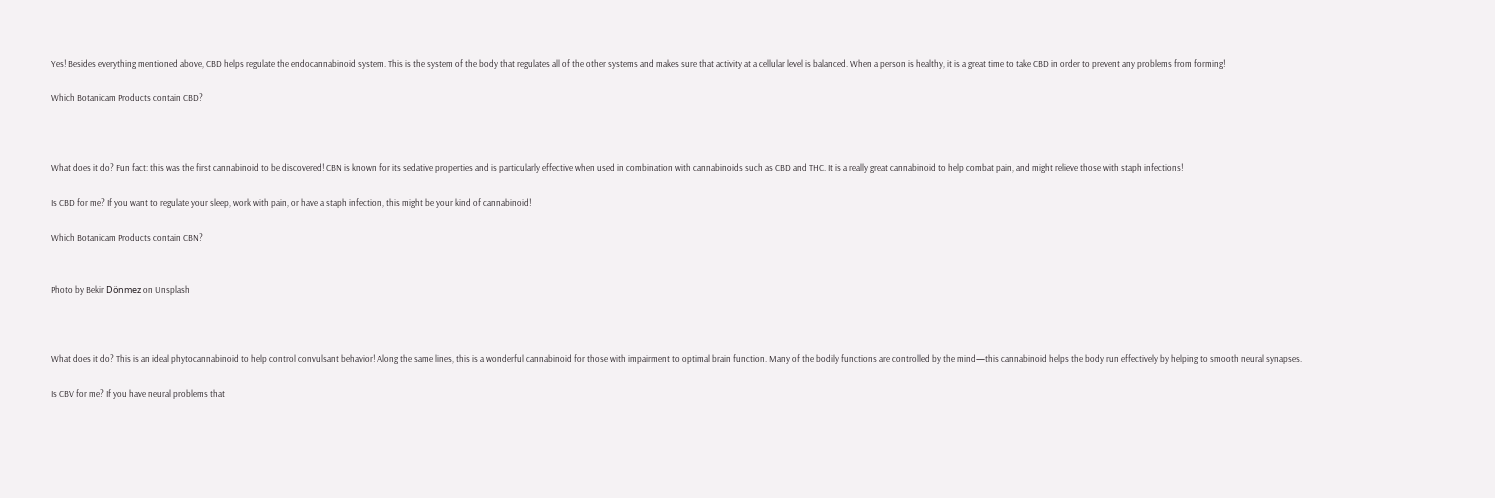Yes! Besides everything mentioned above, CBD helps regulate the endocannabinoid system. This is the system of the body that regulates all of the other systems and makes sure that activity at a cellular level is balanced. When a person is healthy, it is a great time to take CBD in order to prevent any problems from forming!

Which Botanicam Products contain CBD?



What does it do? Fun fact: this was the first cannabinoid to be discovered! CBN is known for its sedative properties and is particularly effective when used in combination with cannabinoids such as CBD and THC. It is a really great cannabinoid to help combat pain, and might relieve those with staph infections!

Is CBD for me? If you want to regulate your sleep, work with pain, or have a staph infection, this might be your kind of cannabinoid!

Which Botanicam Products contain CBN?


Photo by Bekir Dönmez on Unsplash



What does it do? This is an ideal phytocannabinoid to help control convulsant behavior! Along the same lines, this is a wonderful cannabinoid for those with impairment to optimal brain function. Many of the bodily functions are controlled by the mind—this cannabinoid helps the body run effectively by helping to smooth neural synapses.

Is CBV for me? If you have neural problems that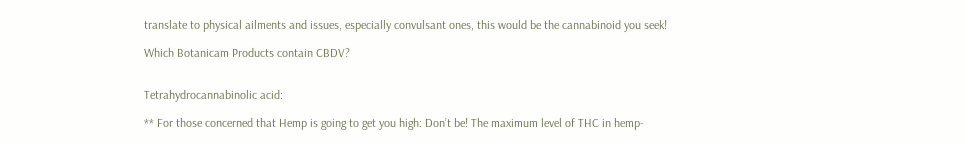translate to physical ailments and issues, especially convulsant ones, this would be the cannabinoid you seek!

Which Botanicam Products contain CBDV?


Tetrahydrocannabinolic acid:

** For those concerned that Hemp is going to get you high: Don’t be! The maximum level of THC in hemp-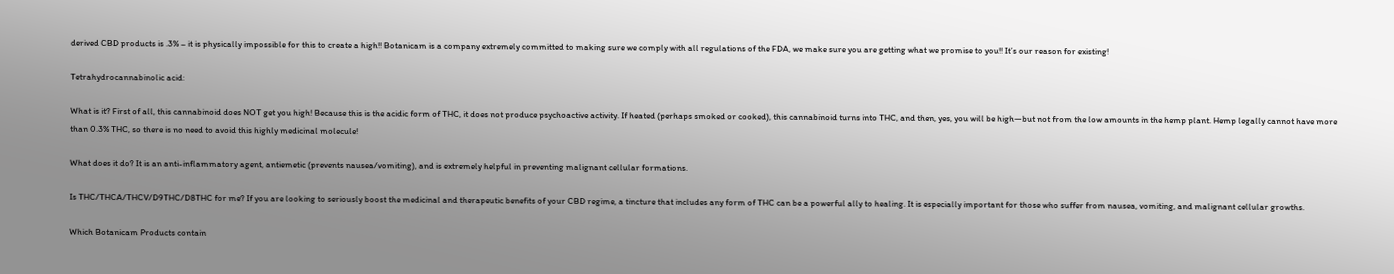derived CBD products is .3% – it is physically impossible for this to create a high!! Botanicam is a company extremely committed to making sure we comply with all regulations of the FDA, we make sure you are getting what we promise to you!! It’s our reason for existing!

Tetrahydrocannabinolic acid:

What is it? First of all, this cannabinoid does NOT get you high! Because this is the acidic form of THC, it does not produce psychoactive activity. If heated (perhaps smoked or cooked), this cannabinoid turns into THC, and then, yes, you will be high—but not from the low amounts in the hemp plant. Hemp legally cannot have more than 0.3% THC, so there is no need to avoid this highly medicinal molecule!

What does it do? It is an anti-inflammatory agent, antiemetic (prevents nausea/vomiting), and is extremely helpful in preventing malignant cellular formations.

Is THC/THCA/THCV/D9THC/D8THC for me? If you are looking to seriously boost the medicinal and therapeutic benefits of your CBD regime, a tincture that includes any form of THC can be a powerful ally to healing. It is especially important for those who suffer from nausea, vomiting, and malignant cellular growths.

Which Botanicam Products contain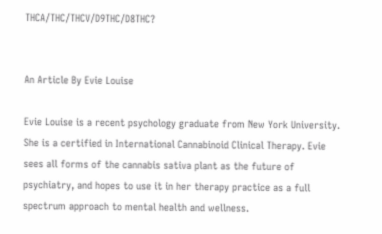THCA/THC/THCV/D9THC/D8THC?


An Article By Evie Louise

Evie Louise is a recent psychology graduate from New York University. She is a certified in International Cannabinoid Clinical Therapy. Evie sees all forms of the cannabis sativa plant as the future of psychiatry, and hopes to use it in her therapy practice as a full spectrum approach to mental health and wellness.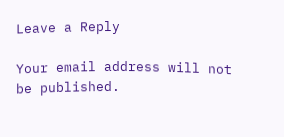Leave a Reply

Your email address will not be published.